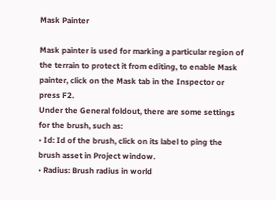Mask Painter

Mask painter is used for marking a particular region of the terrain to protect it from editing, to enable Mask painter, click on the Mask tab in the Inspector or press F2.
Under the General foldout, there are some settings for the brush, such as:
• Id: Id of the brush, click on its label to ping the brush asset in Project window.
• Radius: Brush radius in world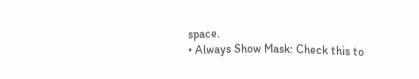space.
• Always Show Mask: Check this to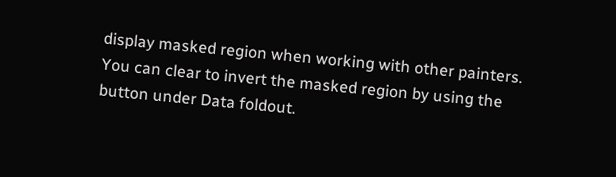display masked region when working with other painters.
You can clear to invert the masked region by using the button under Data foldout.